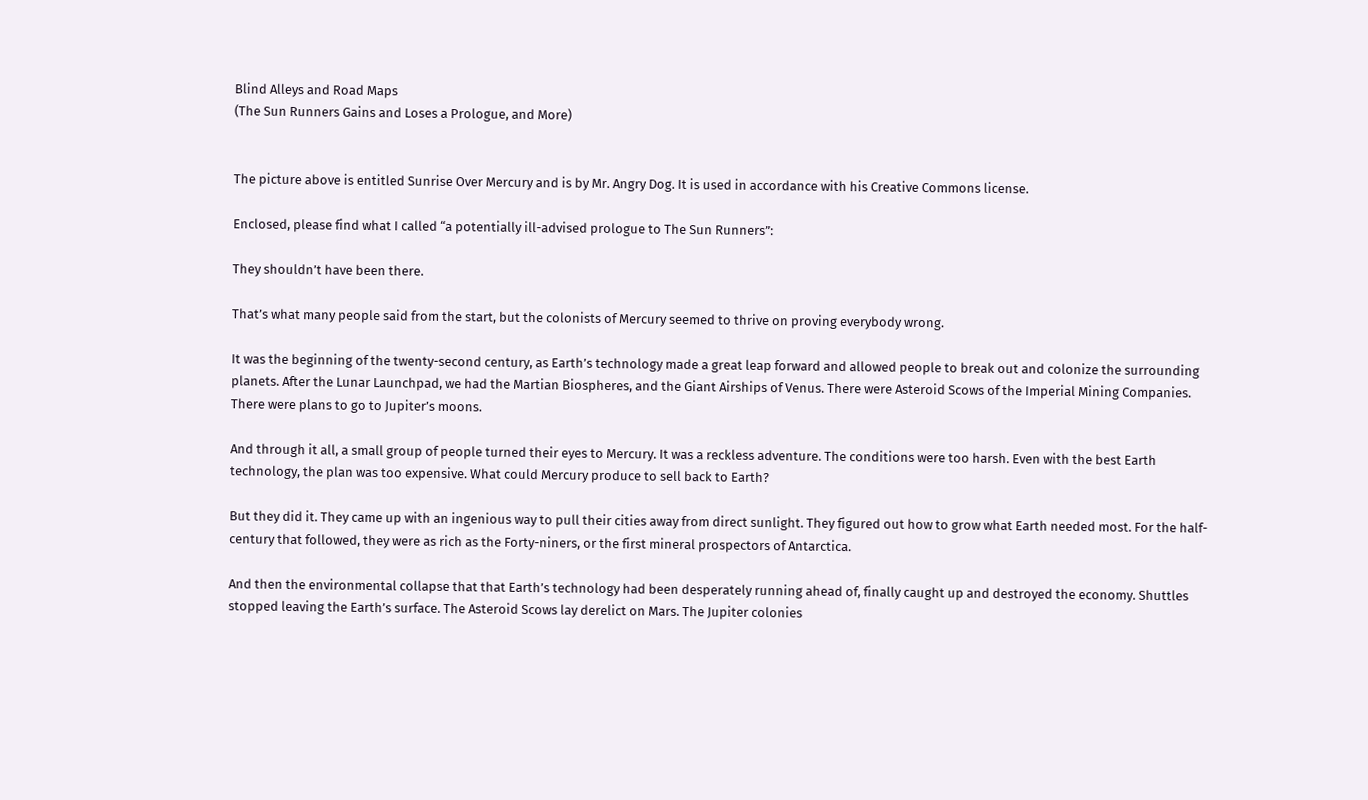Blind Alleys and Road Maps
(The Sun Runners Gains and Loses a Prologue, and More)


The picture above is entitled Sunrise Over Mercury and is by Mr. Angry Dog. It is used in accordance with his Creative Commons license.

Enclosed, please find what I called “a potentially ill-advised prologue to The Sun Runners”:

They shouldn’t have been there.

That’s what many people said from the start, but the colonists of Mercury seemed to thrive on proving everybody wrong.

It was the beginning of the twenty-second century, as Earth’s technology made a great leap forward and allowed people to break out and colonize the surrounding planets. After the Lunar Launchpad, we had the Martian Biospheres, and the Giant Airships of Venus. There were Asteroid Scows of the Imperial Mining Companies. There were plans to go to Jupiter’s moons.

And through it all, a small group of people turned their eyes to Mercury. It was a reckless adventure. The conditions were too harsh. Even with the best Earth technology, the plan was too expensive. What could Mercury produce to sell back to Earth?

But they did it. They came up with an ingenious way to pull their cities away from direct sunlight. They figured out how to grow what Earth needed most. For the half-century that followed, they were as rich as the Forty-niners, or the first mineral prospectors of Antarctica.

And then the environmental collapse that that Earth’s technology had been desperately running ahead of, finally caught up and destroyed the economy. Shuttles stopped leaving the Earth’s surface. The Asteroid Scows lay derelict on Mars. The Jupiter colonies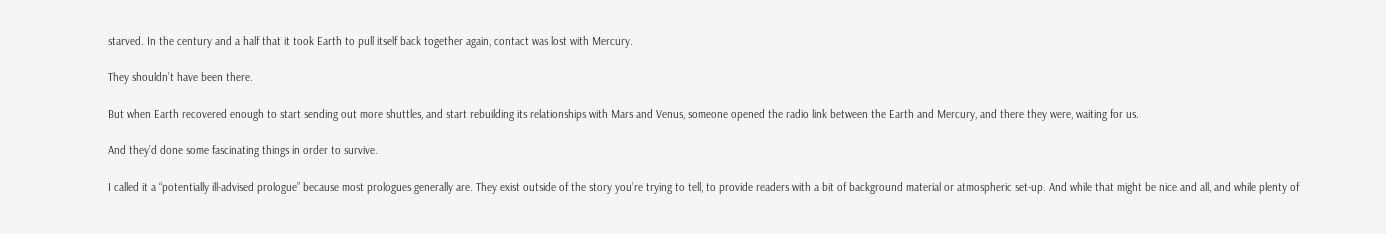starved. In the century and a half that it took Earth to pull itself back together again, contact was lost with Mercury.

They shouldn’t have been there.

But when Earth recovered enough to start sending out more shuttles, and start rebuilding its relationships with Mars and Venus, someone opened the radio link between the Earth and Mercury, and there they were, waiting for us.

And they’d done some fascinating things in order to survive.

I called it a “potentially ill-advised prologue” because most prologues generally are. They exist outside of the story you’re trying to tell, to provide readers with a bit of background material or atmospheric set-up. And while that might be nice and all, and while plenty of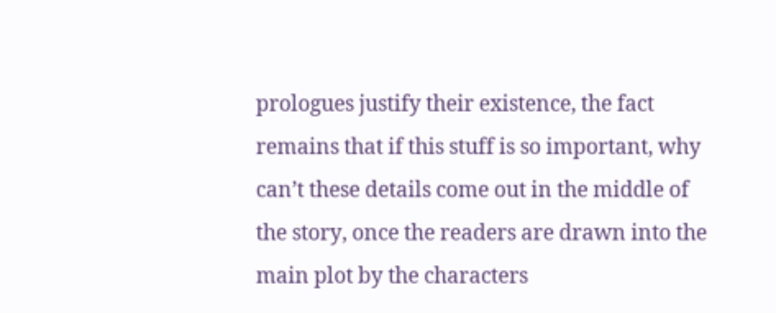prologues justify their existence, the fact remains that if this stuff is so important, why can’t these details come out in the middle of the story, once the readers are drawn into the main plot by the characters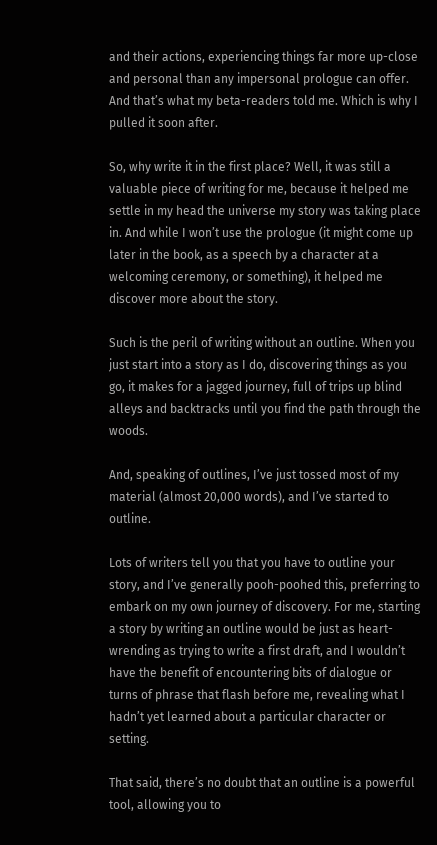and their actions, experiencing things far more up-close and personal than any impersonal prologue can offer. And that’s what my beta-readers told me. Which is why I pulled it soon after.

So, why write it in the first place? Well, it was still a valuable piece of writing for me, because it helped me settle in my head the universe my story was taking place in. And while I won’t use the prologue (it might come up later in the book, as a speech by a character at a welcoming ceremony, or something), it helped me discover more about the story.

Such is the peril of writing without an outline. When you just start into a story as I do, discovering things as you go, it makes for a jagged journey, full of trips up blind alleys and backtracks until you find the path through the woods.

And, speaking of outlines, I’ve just tossed most of my material (almost 20,000 words), and I’ve started to outline.

Lots of writers tell you that you have to outline your story, and I’ve generally pooh-poohed this, preferring to embark on my own journey of discovery. For me, starting a story by writing an outline would be just as heart-wrending as trying to write a first draft, and I wouldn’t have the benefit of encountering bits of dialogue or turns of phrase that flash before me, revealing what I hadn’t yet learned about a particular character or setting.

That said, there’s no doubt that an outline is a powerful tool, allowing you to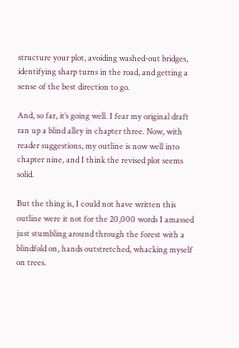structure your plot, avoiding washed-out bridges, identifying sharp turns in the road, and getting a sense of the best direction to go.

And, so far, it’s going well. I fear my original draft ran up a blind alley in chapter three. Now, with reader suggestions, my outline is now well into chapter nine, and I think the revised plot seems solid.

But the thing is, I could not have written this outline were it not for the 20,000 words I amassed just stumbling around through the forest with a blindfold on, hands outstretched, whacking myself on trees.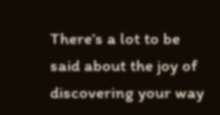There’s a lot to be said about the joy of discovering your way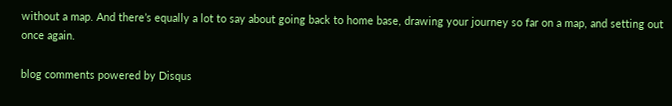without a map. And there’s equally a lot to say about going back to home base, drawing your journey so far on a map, and setting out once again.

blog comments powered by Disqus